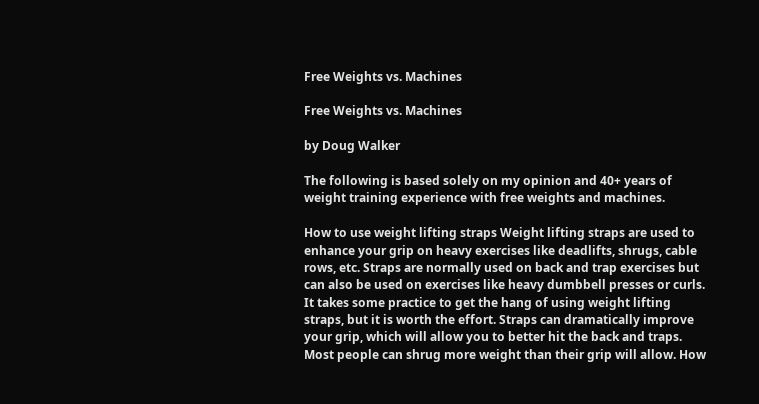Free Weights vs. Machines

Free Weights vs. Machines

by Doug Walker

The following is based solely on my opinion and 40+ years of weight training experience with free weights and machines.

How to use weight lifting straps Weight lifting straps are used to enhance your grip on heavy exercises like deadlifts, shrugs, cable rows, etc. Straps are normally used on back and trap exercises but can also be used on exercises like heavy dumbbell presses or curls. It takes some practice to get the hang of using weight lifting straps, but it is worth the effort. Straps can dramatically improve your grip, which will allow you to better hit the back and traps. Most people can shrug more weight than their grip will allow. How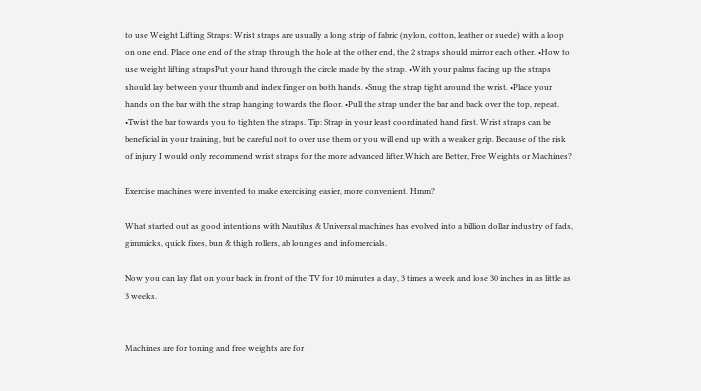to use Weight Lifting Straps: Wrist straps are usually a long strip of fabric (nylon, cotton, leather or suede) with a loop on one end. Place one end of the strap through the hole at the other end, the 2 straps should mirror each other. •How to use weight lifting strapsPut your hand through the circle made by the strap. •With your palms facing up the straps should lay between your thumb and index finger on both hands. •Snug the strap tight around the wrist. •Place your hands on the bar with the strap hanging towards the floor. •Pull the strap under the bar and back over the top, repeat. •Twist the bar towards you to tighten the straps. Tip: Strap in your least coordinated hand first. Wrist straps can be beneficial in your training, but be careful not to over use them or you will end up with a weaker grip. Because of the risk of injury I would only recommend wrist straps for the more advanced lifter.Which are Better, Free Weights or Machines?

Exercise machines were invented to make exercising easier, more convenient. Hmm?

What started out as good intentions with Nautilus & Universal machines has evolved into a billion dollar industry of fads, gimmicks, quick fixes, bun & thigh rollers, ab lounges and infomercials.

Now you can lay flat on your back in front of the TV for 10 minutes a day, 3 times a week and lose 30 inches in as little as 3 weeks.


Machines are for toning and free weights are for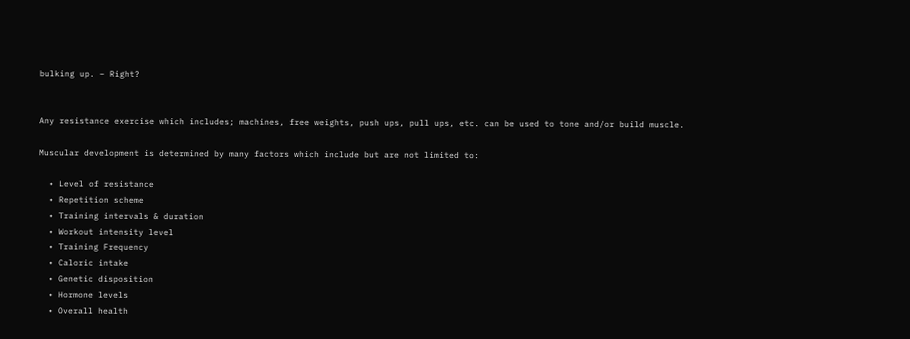bulking up. – Right?


Any resistance exercise which includes; machines, free weights, push ups, pull ups, etc. can be used to tone and/or build muscle.

Muscular development is determined by many factors which include but are not limited to:

  • Level of resistance
  • Repetition scheme
  • Training intervals & duration
  • Workout intensity level
  • Training Frequency
  • Caloric intake
  • Genetic disposition
  • Hormone levels
  • Overall health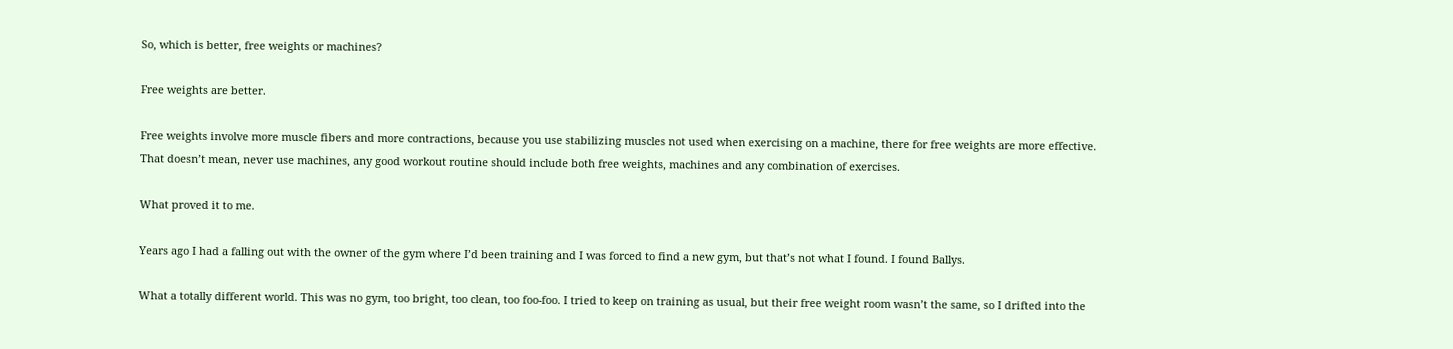So, which is better, free weights or machines?

Free weights are better.

Free weights involve more muscle fibers and more contractions, because you use stabilizing muscles not used when exercising on a machine, there for free weights are more effective. That doesn’t mean, never use machines, any good workout routine should include both free weights, machines and any combination of exercises.

What proved it to me.

Years ago I had a falling out with the owner of the gym where I’d been training and I was forced to find a new gym, but that’s not what I found. I found Ballys.

What a totally different world. This was no gym, too bright, too clean, too foo-foo. I tried to keep on training as usual, but their free weight room wasn’t the same, so I drifted into the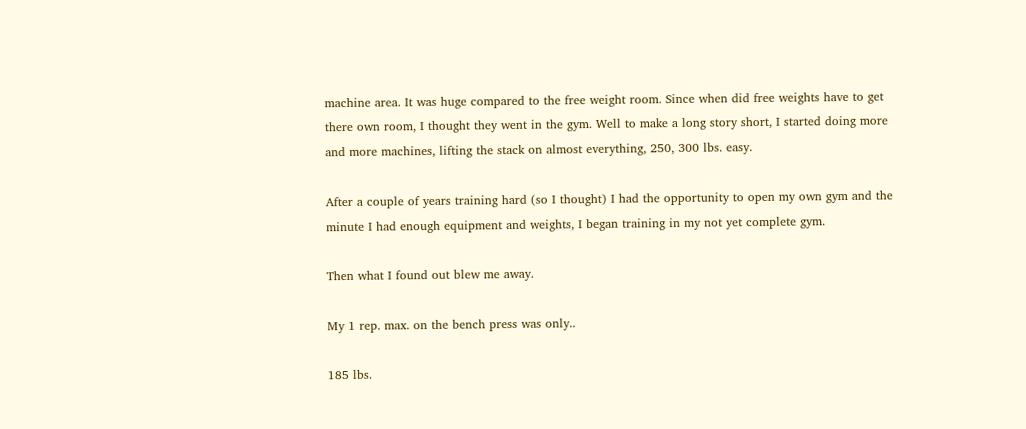machine area. It was huge compared to the free weight room. Since when did free weights have to get there own room, I thought they went in the gym. Well to make a long story short, I started doing more and more machines, lifting the stack on almost everything, 250, 300 lbs. easy.

After a couple of years training hard (so I thought) I had the opportunity to open my own gym and the minute I had enough equipment and weights, I began training in my not yet complete gym.

Then what I found out blew me away.

My 1 rep. max. on the bench press was only..

185 lbs.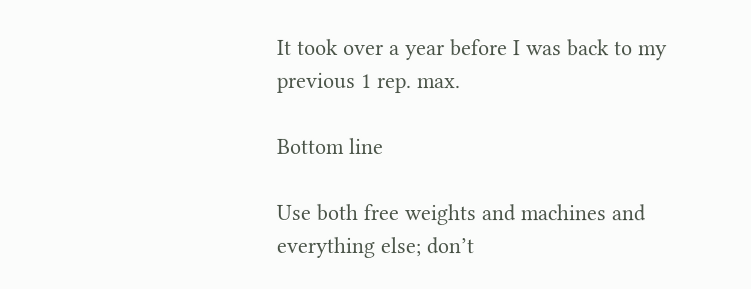It took over a year before I was back to my previous 1 rep. max.

Bottom line

Use both free weights and machines and everything else; don’t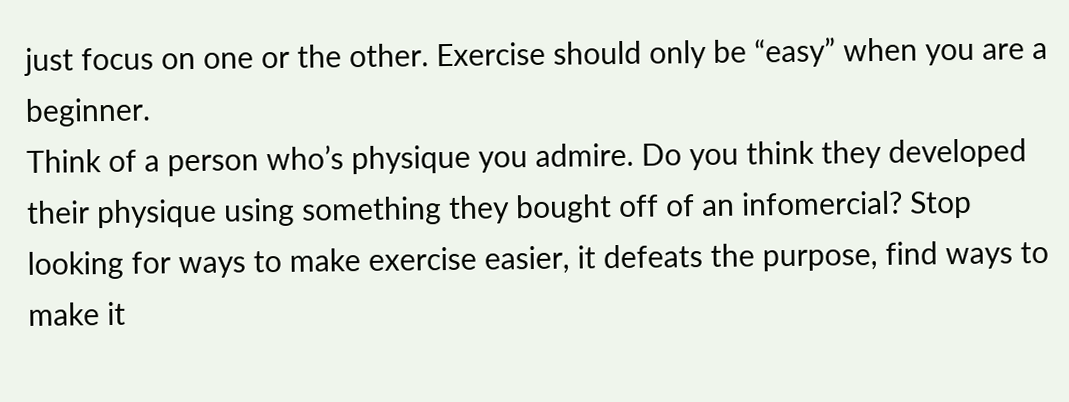just focus on one or the other. Exercise should only be “easy” when you are a beginner.
Think of a person who’s physique you admire. Do you think they developed their physique using something they bought off of an infomercial? Stop looking for ways to make exercise easier, it defeats the purpose, find ways to make it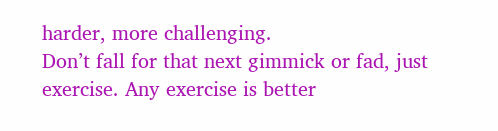harder, more challenging.
Don’t fall for that next gimmick or fad, just exercise. Any exercise is better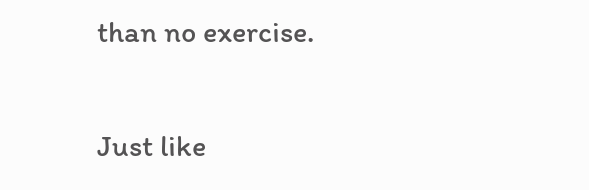than no exercise.

Just like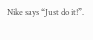Nike says “Just do it!”.